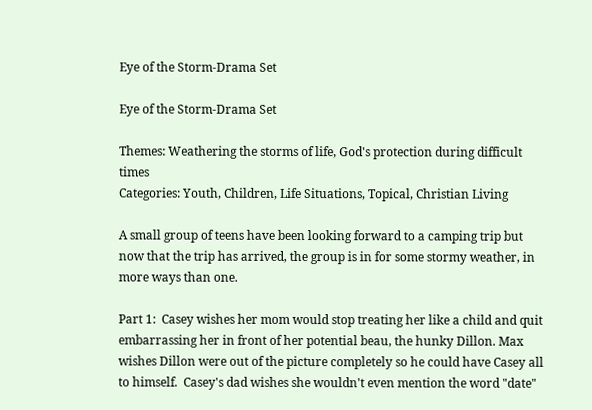Eye of the Storm-Drama Set

Eye of the Storm-Drama Set

Themes: Weathering the storms of life, God's protection during difficult times
Categories: Youth, Children, Life Situations, Topical, Christian Living

A small group of teens have been looking forward to a camping trip but now that the trip has arrived, the group is in for some stormy weather, in more ways than one.

Part 1:  Casey wishes her mom would stop treating her like a child and quit embarrassing her in front of her potential beau, the hunky Dillon. Max wishes Dillon were out of the picture completely so he could have Casey all to himself.  Casey's dad wishes she wouldn't even mention the word "date"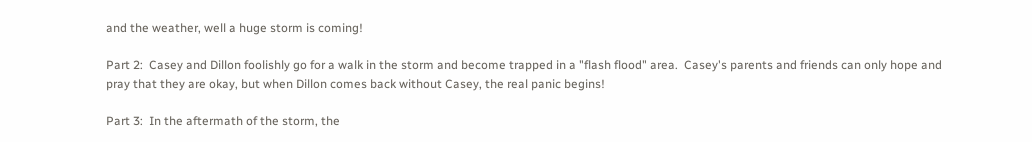and the weather, well a huge storm is coming!

Part 2:  Casey and Dillon foolishly go for a walk in the storm and become trapped in a "flash flood" area.  Casey's parents and friends can only hope and pray that they are okay, but when Dillon comes back without Casey, the real panic begins!

Part 3:  In the aftermath of the storm, the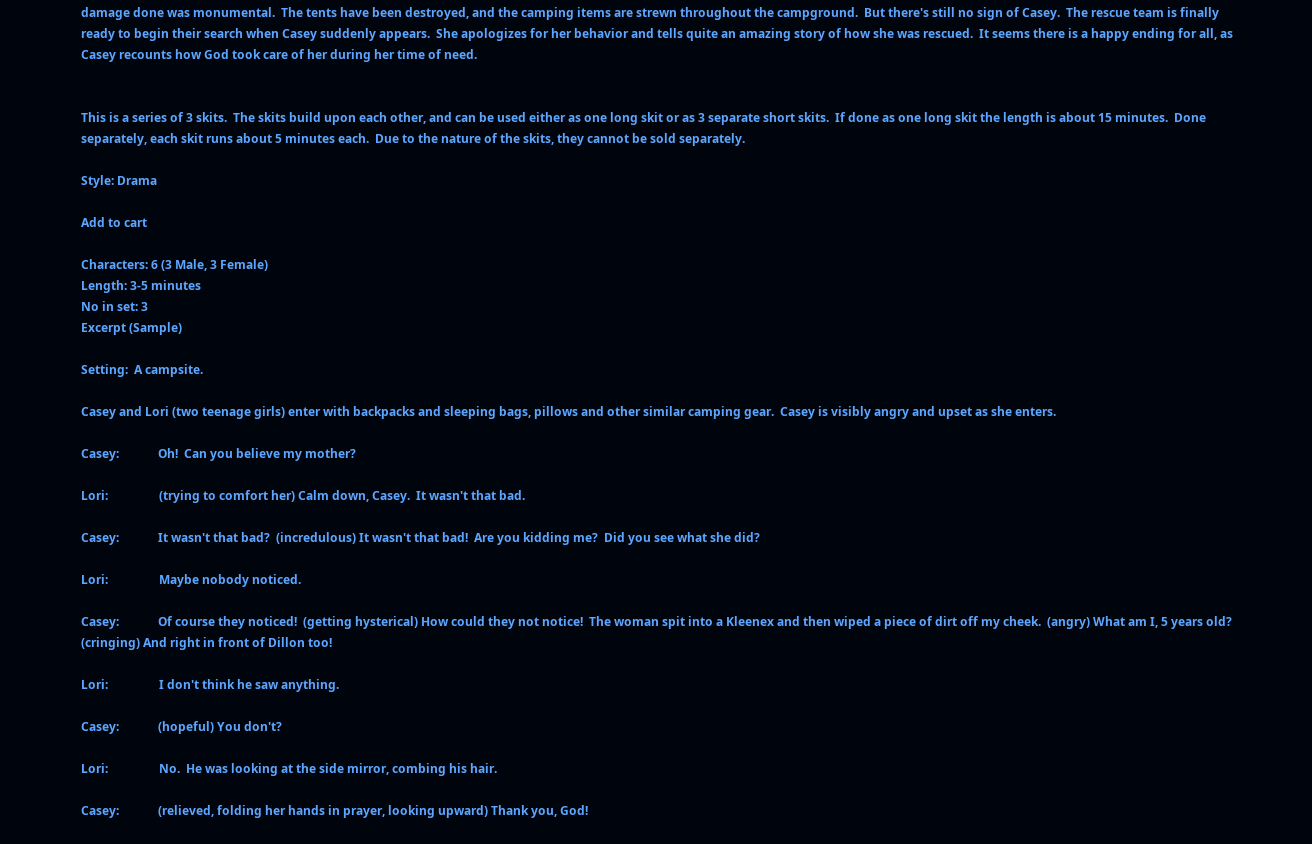damage done was monumental.  The tents have been destroyed, and the camping items are strewn throughout the campground.  But there's still no sign of Casey.  The rescue team is finally ready to begin their search when Casey suddenly appears.  She apologizes for her behavior and tells quite an amazing story of how she was rescued.  It seems there is a happy ending for all, as Casey recounts how God took care of her during her time of need.


This is a series of 3 skits.  The skits build upon each other, and can be used either as one long skit or as 3 separate short skits.  If done as one long skit the length is about 15 minutes.  Done separately, each skit runs about 5 minutes each.  Due to the nature of the skits, they cannot be sold separately.

Style: Drama

Add to cart

Characters: 6 (3 Male, 3 Female)
Length: 3-5 minutes
No in set: 3
Excerpt (Sample)

Setting:  A campsite.

Casey and Lori (two teenage girls) enter with backpacks and sleeping bags, pillows and other similar camping gear.  Casey is visibly angry and upset as she enters.

Casey:             Oh!  Can you believe my mother?

Lori:                 (trying to comfort her) Calm down, Casey.  It wasn't that bad.

Casey:             It wasn't that bad?  (incredulous) It wasn't that bad!  Are you kidding me?  Did you see what she did?

Lori:                 Maybe nobody noticed.

Casey:             Of course they noticed!  (getting hysterical) How could they not notice!  The woman spit into a Kleenex and then wiped a piece of dirt off my cheek.  (angry) What am I, 5 years old? (cringing) And right in front of Dillon too!

Lori:                 I don't think he saw anything.

Casey:             (hopeful) You don't?

Lori:                 No.  He was looking at the side mirror, combing his hair.

Casey:             (relieved, folding her hands in prayer, looking upward) Thank you, God!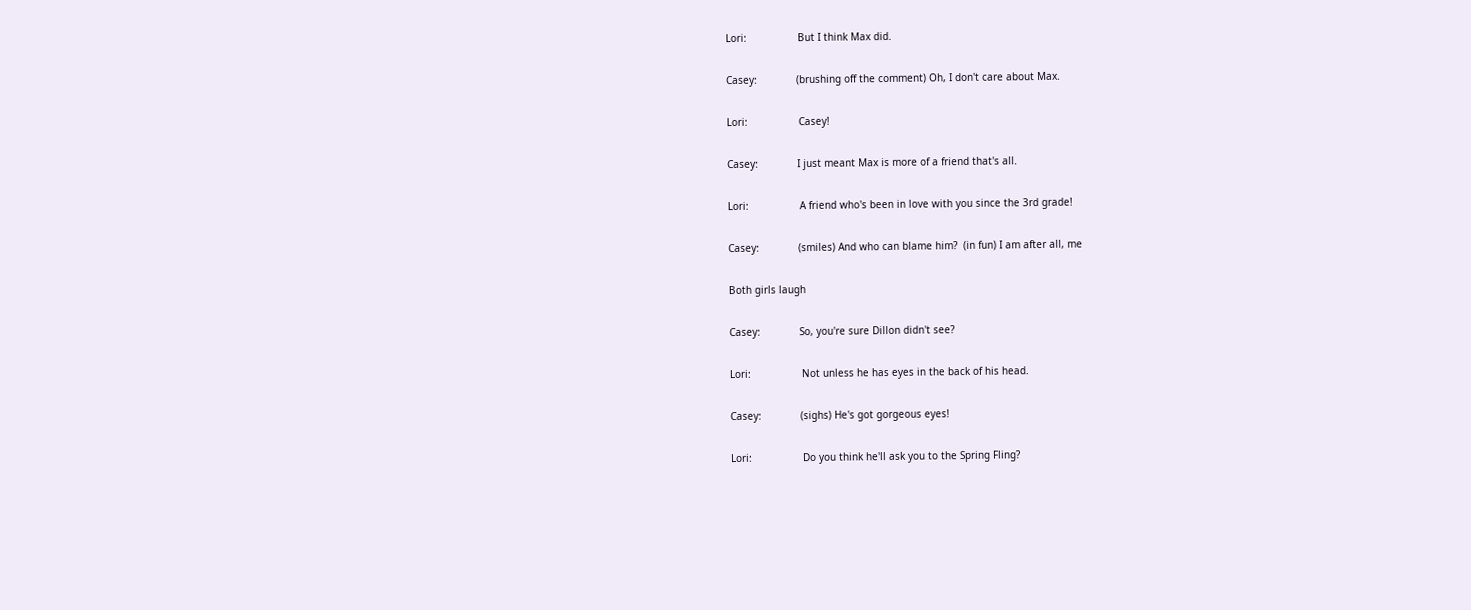Lori:                 But I think Max did.

Casey:             (brushing off the comment) Oh, I don't care about Max.

Lori:                 Casey!

Casey:             I just meant Max is more of a friend that's all.

Lori:                 A friend who's been in love with you since the 3rd grade!

Casey:             (smiles) And who can blame him?  (in fun) I am after all, me

Both girls laugh

Casey:             So, you're sure Dillon didn't see?

Lori:                 Not unless he has eyes in the back of his head.

Casey:             (sighs) He's got gorgeous eyes!

Lori:                 Do you think he'll ask you to the Spring Fling?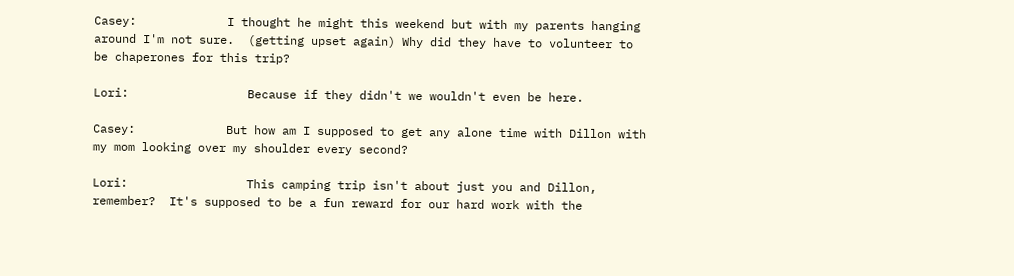Casey:             I thought he might this weekend but with my parents hanging around I'm not sure.  (getting upset again) Why did they have to volunteer to be chaperones for this trip?

Lori:                 Because if they didn't we wouldn't even be here.

Casey:             But how am I supposed to get any alone time with Dillon with my mom looking over my shoulder every second?

Lori:                 This camping trip isn't about just you and Dillon, remember?  It's supposed to be a fun reward for our hard work with the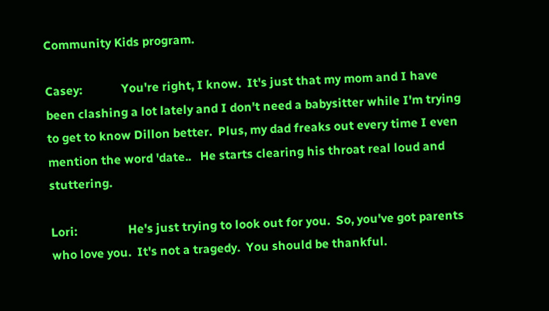Community Kids program.

Casey:             You're right, I know.  It's just that my mom and I have been clashing a lot lately and I don't need a babysitter while I'm trying to get to know Dillon better.  Plus, my dad freaks out every time I even mention the word 'date..   He starts clearing his throat real loud and stuttering.

Lori:                 He's just trying to look out for you.  So, you've got parents who love you.  It's not a tragedy.  You should be thankful.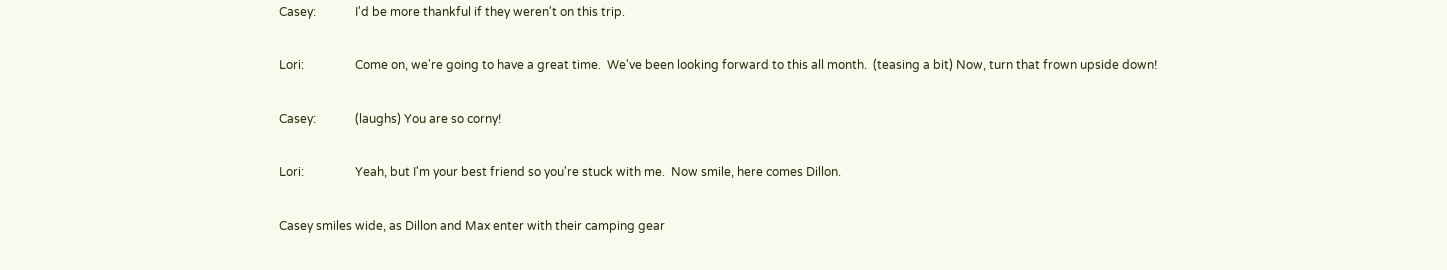Casey:             I'd be more thankful if they weren't on this trip.

Lori:                 Come on, we're going to have a great time.  We've been looking forward to this all month.  (teasing a bit) Now, turn that frown upside down!

Casey:             (laughs) You are so corny!

Lori:                 Yeah, but I'm your best friend so you're stuck with me.  Now smile, here comes Dillon.

Casey smiles wide, as Dillon and Max enter with their camping gear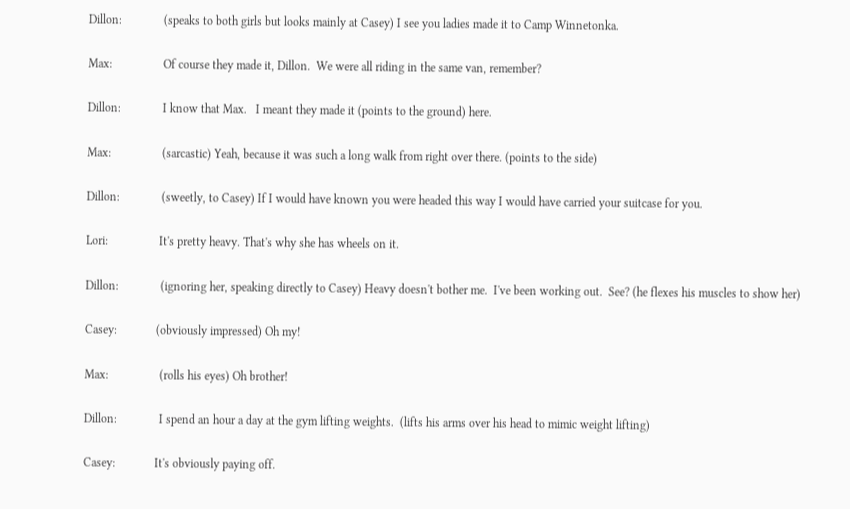Dillon:              (speaks to both girls but looks mainly at Casey) I see you ladies made it to Camp Winnetonka.

Max:                 Of course they made it, Dillon.  We were all riding in the same van, remember?

Dillon:              I know that Max.   I meant they made it (points to the ground) here.

Max:                 (sarcastic) Yeah, because it was such a long walk from right over there. (points to the side)

Dillon:              (sweetly, to Casey) If I would have known you were headed this way I would have carried your suitcase for you.

Lori:                 It's pretty heavy. That's why she has wheels on it.

Dillon:              (ignoring her, speaking directly to Casey) Heavy doesn't bother me.  I've been working out.  See? (he flexes his muscles to show her)

Casey:             (obviously impressed) Oh my!

Max:                 (rolls his eyes) Oh brother!

Dillon:              I spend an hour a day at the gym lifting weights.  (lifts his arms over his head to mimic weight lifting)

Casey:             It's obviously paying off.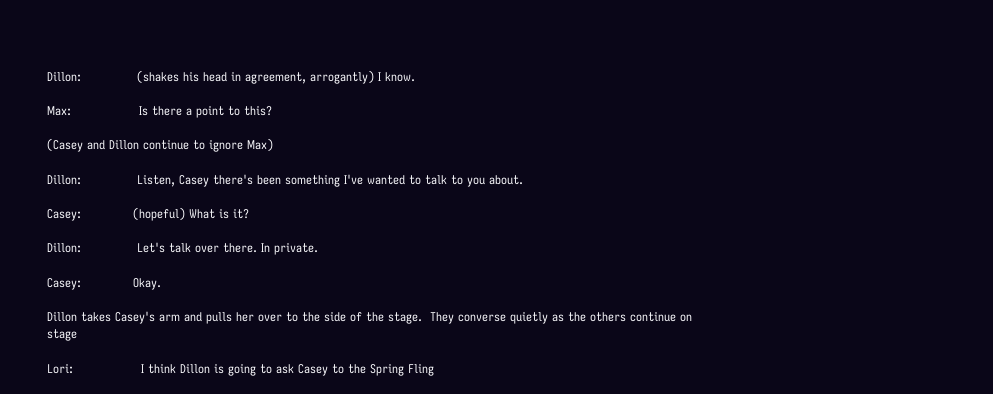Dillon:              (shakes his head in agreement, arrogantly) I know.

Max:                 Is there a point to this?

(Casey and Dillon continue to ignore Max)

Dillon:              Listen, Casey there's been something I've wanted to talk to you about.

Casey:             (hopeful) What is it?

Dillon:              Let's talk over there. In private.

Casey:             Okay.

Dillon takes Casey's arm and pulls her over to the side of the stage.  They converse quietly as the others continue on stage

Lori:                 I think Dillon is going to ask Casey to the Spring Fling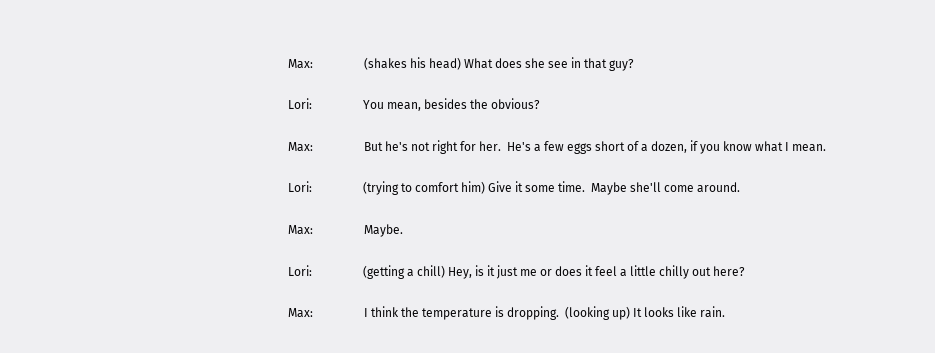Max:                 (shakes his head) What does she see in that guy?

Lori:                 You mean, besides the obvious?

Max:                 But he's not right for her.  He's a few eggs short of a dozen, if you know what I mean.

Lori:                 (trying to comfort him) Give it some time.  Maybe she'll come around.

Max:                 Maybe.

Lori:                 (getting a chill) Hey, is it just me or does it feel a little chilly out here?

Max:                 I think the temperature is dropping.  (looking up) It looks like rain.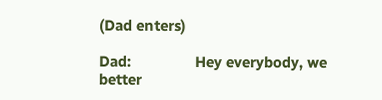(Dad enters)

Dad:                Hey everybody, we better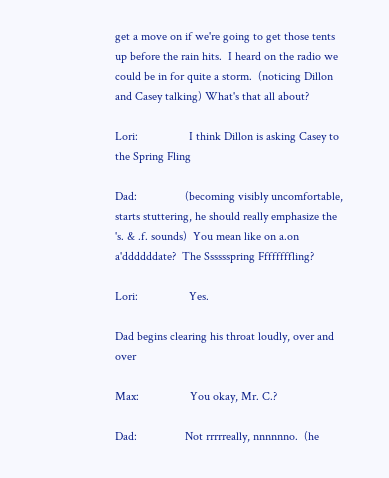get a move on if we're going to get those tents up before the rain hits.  I heard on the radio we could be in for quite a storm.  (noticing Dillon and Casey talking) What's that all about?

Lori:                 I think Dillon is asking Casey to the Spring Fling

Dad:                (becoming visibly uncomfortable, starts stuttering, he should really emphasize the 's. & .f. sounds)  You mean like on a.on a'ddddddate?  The Sssssspring Ffffffffling?

Lori:                 Yes.

Dad begins clearing his throat loudly, over and over

Max:                 You okay, Mr. C.?

Dad:                Not rrrrreally, nnnnnno.  (he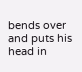bends over and puts his head in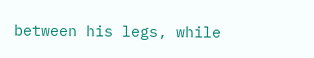between his legs, while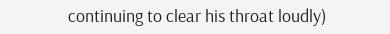continuing to clear his throat loudly)